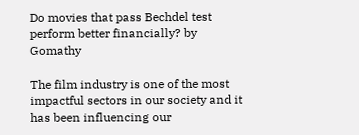Do movies that pass Bechdel test perform better financially? by Gomathy

The film industry is one of the most impactful sectors in our society and it has been influencing our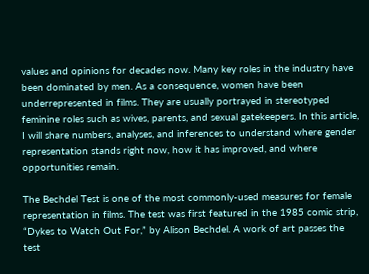values and opinions for decades now. Many key roles in the industry have been dominated by men. As a consequence, women have been underrepresented in films. They are usually portrayed in stereotyped feminine roles such as wives, parents, and sexual gatekeepers. In this article, I will share numbers, analyses, and inferences to understand where gender representation stands right now, how it has improved, and where opportunities remain.

The Bechdel Test is one of the most commonly-used measures for female representation in films. The test was first featured in the 1985 comic strip, “Dykes to Watch Out For,” by Alison Bechdel. A work of art passes the test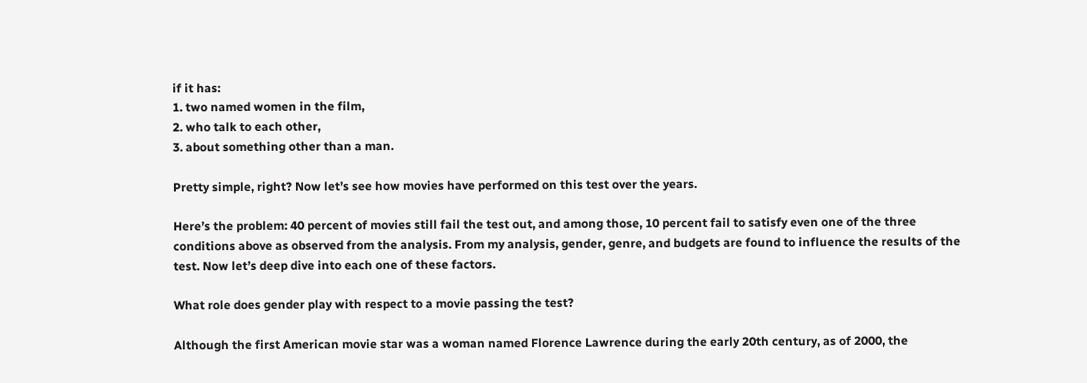if it has:
1. two named women in the film,
2. who talk to each other,
3. about something other than a man.

Pretty simple, right? Now let’s see how movies have performed on this test over the years.

Here’s the problem: 40 percent of movies still fail the test out, and among those, 10 percent fail to satisfy even one of the three conditions above as observed from the analysis. From my analysis, gender, genre, and budgets are found to influence the results of the test. Now let’s deep dive into each one of these factors.

What role does gender play with respect to a movie passing the test?

Although the first American movie star was a woman named Florence Lawrence during the early 20th century, as of 2000, the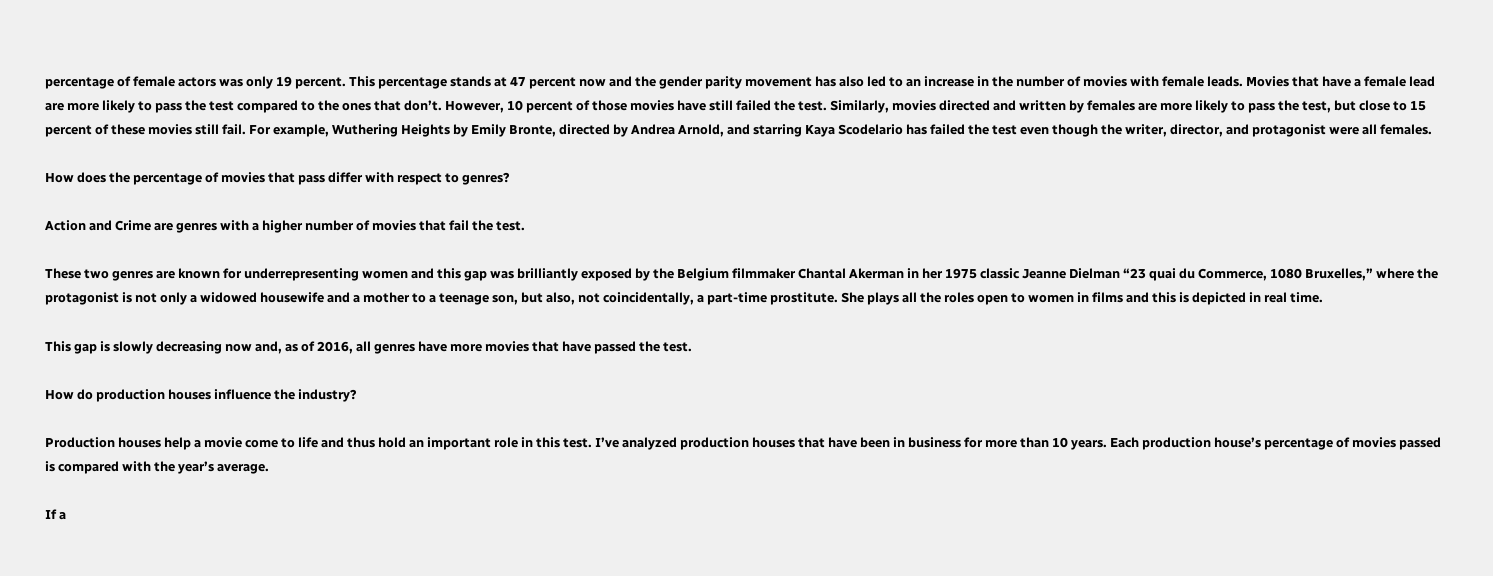percentage of female actors was only 19 percent. This percentage stands at 47 percent now and the gender parity movement has also led to an increase in the number of movies with female leads. Movies that have a female lead are more likely to pass the test compared to the ones that don’t. However, 10 percent of those movies have still failed the test. Similarly, movies directed and written by females are more likely to pass the test, but close to 15 percent of these movies still fail. For example, Wuthering Heights by Emily Bronte, directed by Andrea Arnold, and starring Kaya Scodelario has failed the test even though the writer, director, and protagonist were all females.

How does the percentage of movies that pass differ with respect to genres?

Action and Crime are genres with a higher number of movies that fail the test.

These two genres are known for underrepresenting women and this gap was brilliantly exposed by the Belgium filmmaker Chantal Akerman in her 1975 classic Jeanne Dielman “23 quai du Commerce, 1080 Bruxelles,” where the protagonist is not only a widowed housewife and a mother to a teenage son, but also, not coincidentally, a part-time prostitute. She plays all the roles open to women in films and this is depicted in real time.

This gap is slowly decreasing now and, as of 2016, all genres have more movies that have passed the test.

How do production houses influence the industry?

Production houses help a movie come to life and thus hold an important role in this test. I’ve analyzed production houses that have been in business for more than 10 years. Each production house’s percentage of movies passed is compared with the year’s average.

If a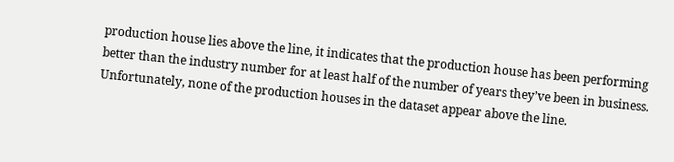production house lies above the line, it indicates that the production house has been performing better than the industry number for at least half of the number of years they’ve been in business. Unfortunately, none of the production houses in the dataset appear above the line.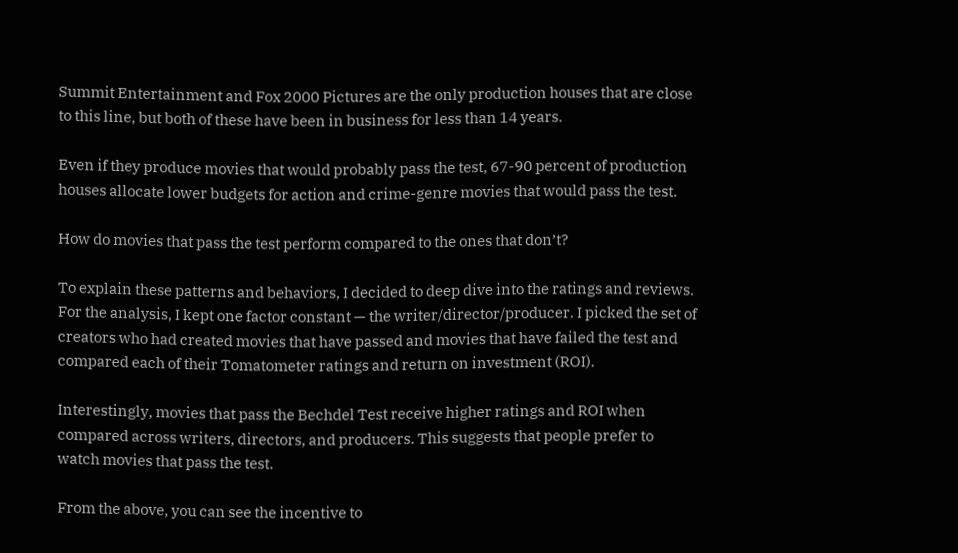Summit Entertainment and Fox 2000 Pictures are the only production houses that are close to this line, but both of these have been in business for less than 14 years.

Even if they produce movies that would probably pass the test, 67-90 percent of production houses allocate lower budgets for action and crime-genre movies that would pass the test.

How do movies that pass the test perform compared to the ones that don’t?

To explain these patterns and behaviors, I decided to deep dive into the ratings and reviews. For the analysis, I kept one factor constant — the writer/director/producer. I picked the set of creators who had created movies that have passed and movies that have failed the test and compared each of their Tomatometer ratings and return on investment (ROI).

Interestingly, movies that pass the Bechdel Test receive higher ratings and ROI when compared across writers, directors, and producers. This suggests that people prefer to watch movies that pass the test.

From the above, you can see the incentive to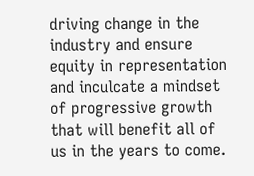driving change in the industry and ensure equity in representation and inculcate a mindset of progressive growth that will benefit all of us in the years to come.